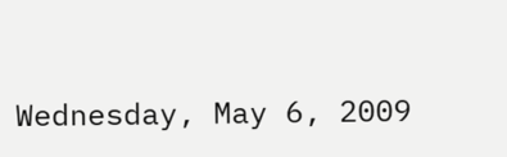Wednesday, May 6, 2009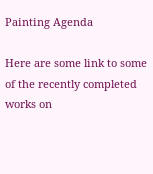Painting Agenda

Here are some link to some of the recently completed works on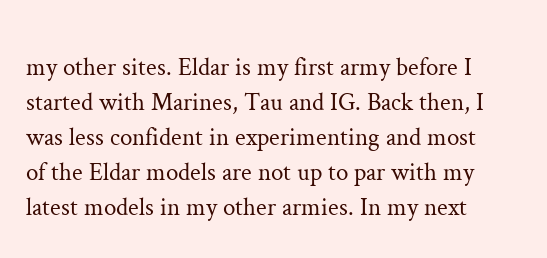my other sites. Eldar is my first army before I started with Marines, Tau and IG. Back then, I was less confident in experimenting and most of the Eldar models are not up to par with my latest models in my other armies. In my next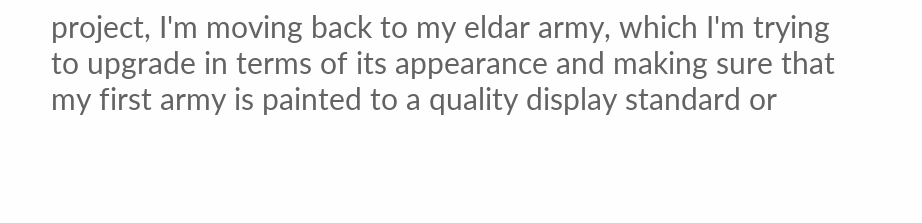project, I'm moving back to my eldar army, which I'm trying to upgrade in terms of its appearance and making sure that my first army is painted to a quality display standard or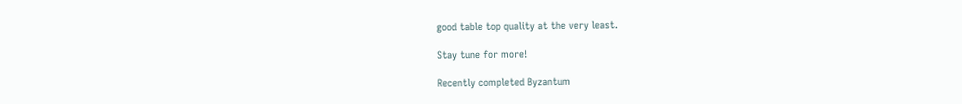good table top quality at the very least.

Stay tune for more!

Recently completed Byzantum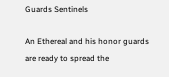Guards Sentinels

An Ethereal and his honor guards are ready to spread the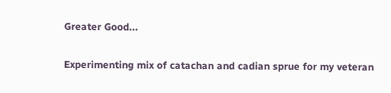Greater Good...

Experimenting mix of catachan and cadian sprue for my veteran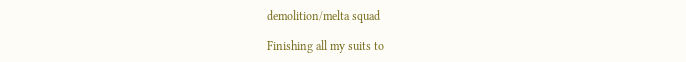demolition/melta squad

Finishing all my suits to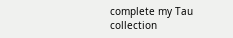complete my Tau collection